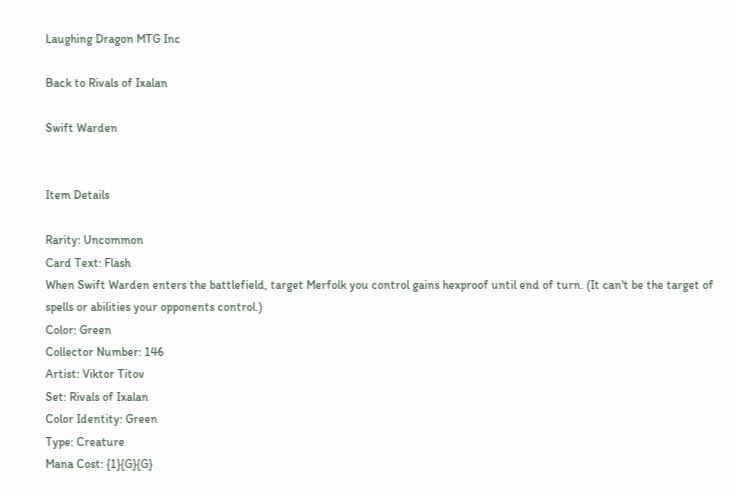Laughing Dragon MTG Inc

Back to Rivals of Ixalan

Swift Warden


Item Details

Rarity: Uncommon
Card Text: Flash
When Swift Warden enters the battlefield, target Merfolk you control gains hexproof until end of turn. (It can't be the target of spells or abilities your opponents control.)
Color: Green
Collector Number: 146
Artist: Viktor Titov
Set: Rivals of Ixalan
Color Identity: Green
Type: Creature
Mana Cost: {1}{G}{G}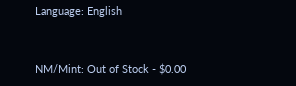Language: English


NM/Mint: Out of Stock - $0.00